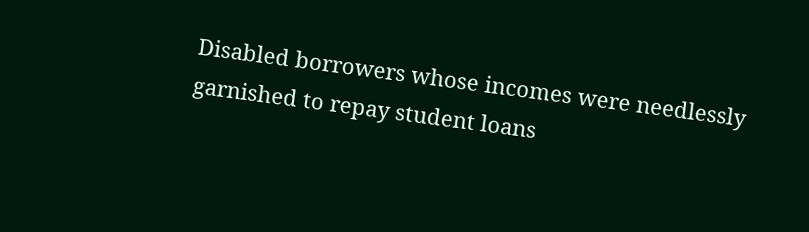Disabled borrowers whose incomes were needlessly garnished to repay student loans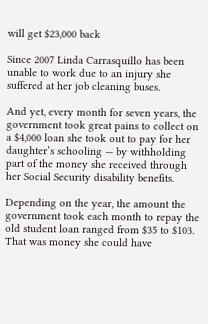will get $23,000 back

Since 2007 Linda Carrasquillo has been unable to work due to an injury she suffered at her job cleaning buses.

And yet, every month for seven years, the government took great pains to collect on a $4,000 loan she took out to pay for her daughter’s schooling — by withholding part of the money she received through her Social Security disability benefits.

Depending on the year, the amount the government took each month to repay the old student loan ranged from $35 to $103. That was money she could have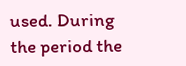used. During the period the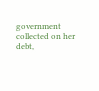government collected on her debt,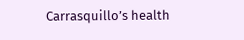Carrasquillo’s health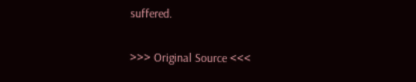suffered.

>>> Original Source <<<